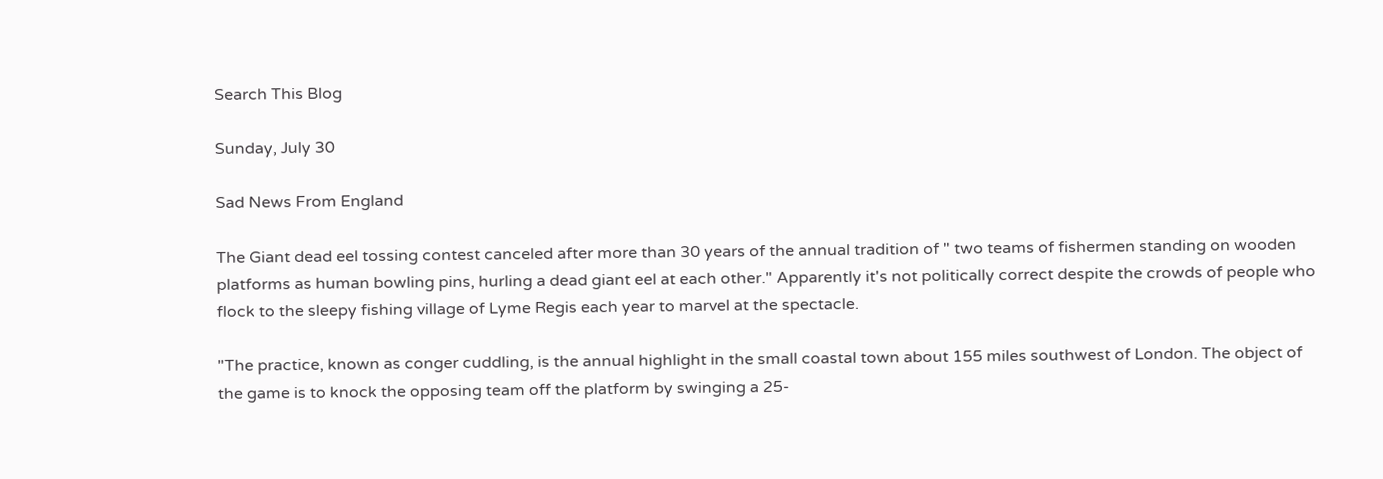Search This Blog

Sunday, July 30

Sad News From England

The Giant dead eel tossing contest canceled after more than 30 years of the annual tradition of " two teams of fishermen standing on wooden platforms as human bowling pins, hurling a dead giant eel at each other." Apparently it's not politically correct despite the crowds of people who flock to the sleepy fishing village of Lyme Regis each year to marvel at the spectacle.

"The practice, known as conger cuddling, is the annual highlight in the small coastal town about 155 miles southwest of London. The object of the game is to knock the opposing team off the platform by swinging a 25-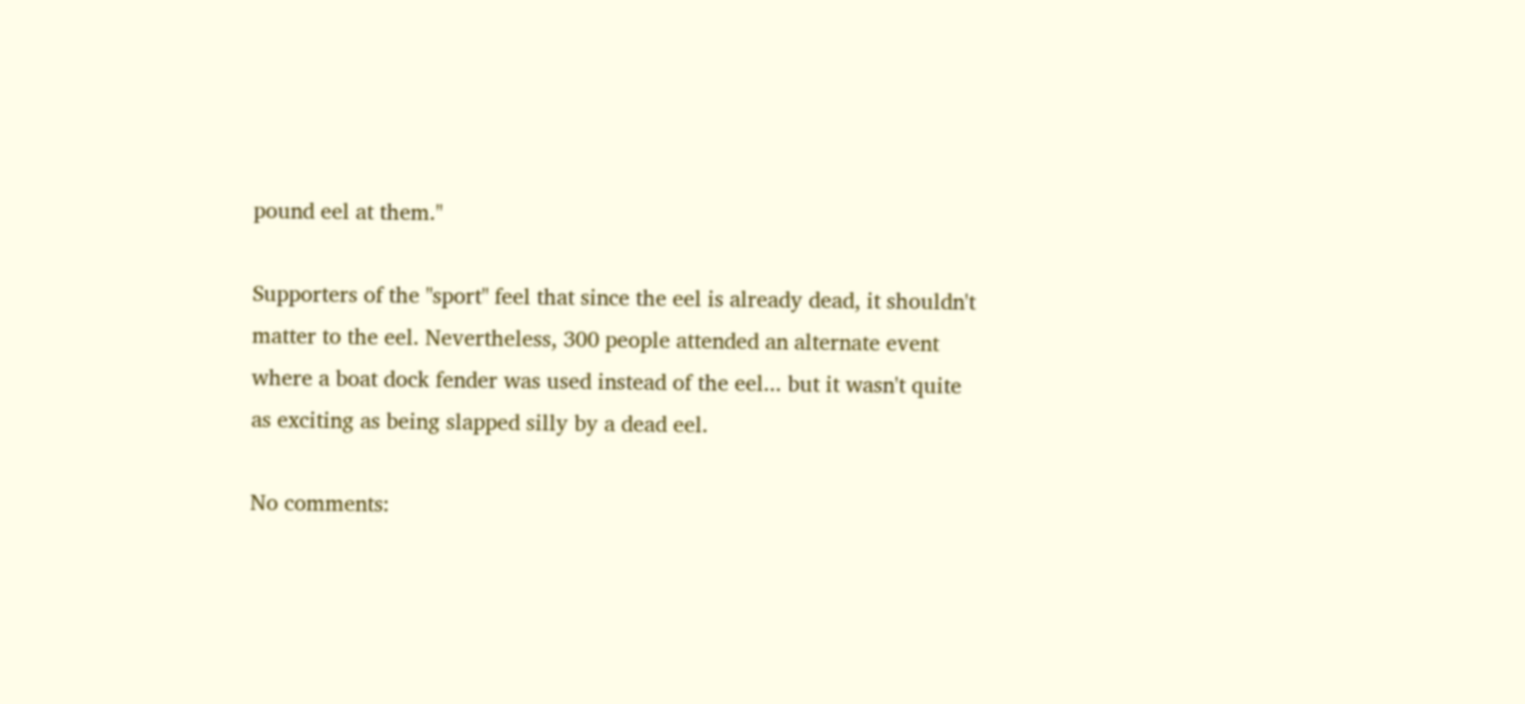pound eel at them."

Supporters of the "sport" feel that since the eel is already dead, it shouldn't matter to the eel. Nevertheless, 300 people attended an alternate event where a boat dock fender was used instead of the eel... but it wasn't quite as exciting as being slapped silly by a dead eel.

No comments: